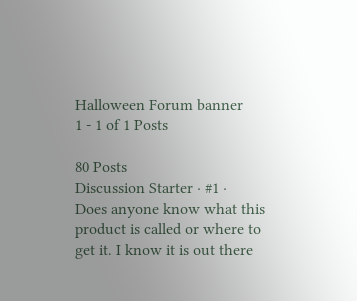Halloween Forum banner
1 - 1 of 1 Posts

80 Posts
Discussion Starter · #1 ·
Does anyone know what this product is called or where to get it. I know it is out there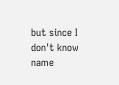but since I don't know name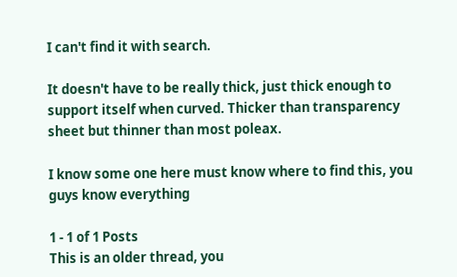I can't find it with search.

It doesn't have to be really thick, just thick enough to support itself when curved. Thicker than transparency sheet but thinner than most poleax.

I know some one here must know where to find this, you guys know everything

1 - 1 of 1 Posts
This is an older thread, you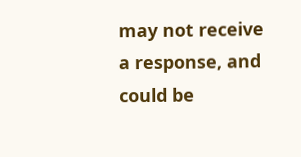may not receive a response, and could be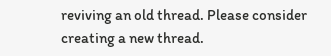reviving an old thread. Please consider creating a new thread.